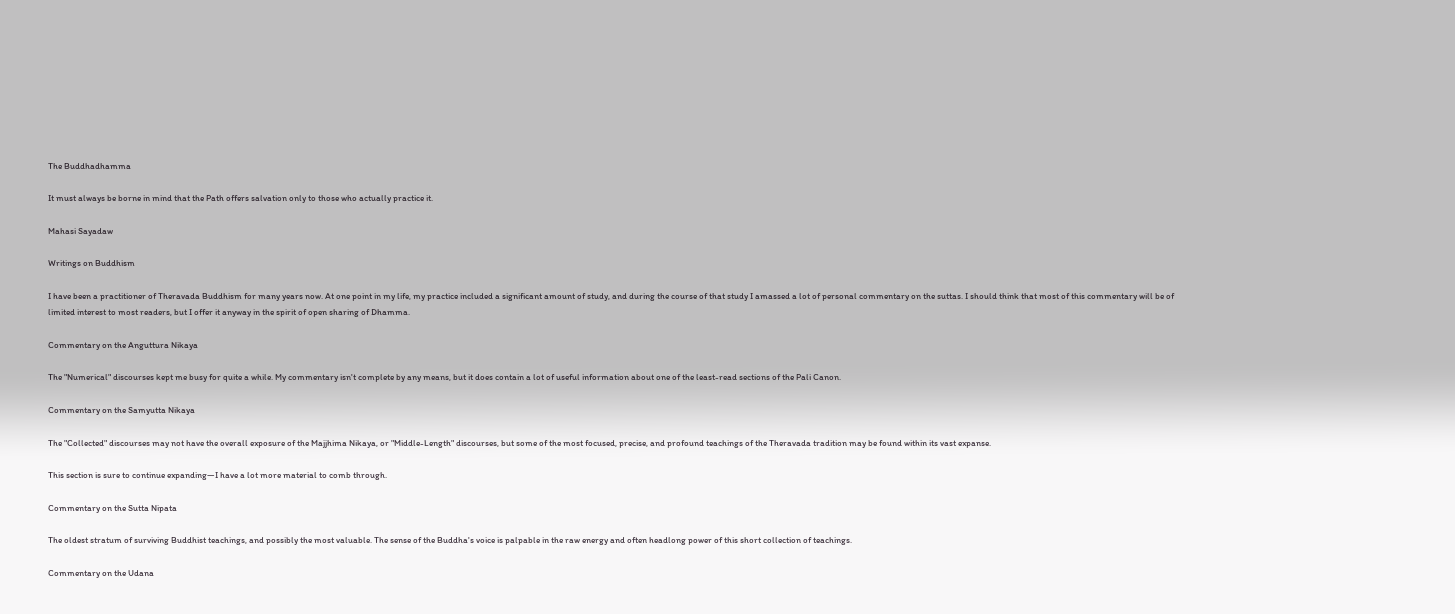The Buddhadhamma

It must always be borne in mind that the Path offers salvation only to those who actually practice it.

Mahasi Sayadaw

Writings on Buddhism

I have been a practitioner of Theravada Buddhism for many years now. At one point in my life, my practice included a significant amount of study, and during the course of that study I amassed a lot of personal commentary on the suttas. I should think that most of this commentary will be of limited interest to most readers, but I offer it anyway in the spirit of open sharing of Dhamma.

Commentary on the Anguttura Nikaya

The "Numerical" discourses kept me busy for quite a while. My commentary isn't complete by any means, but it does contain a lot of useful information about one of the least-read sections of the Pali Canon.

Commentary on the Samyutta Nikaya

The "Collected" discourses may not have the overall exposure of the Majjhima Nikaya, or "Middle-Length" discourses, but some of the most focused, precise, and profound teachings of the Theravada tradition may be found within its vast expanse.

This section is sure to continue expanding—I have a lot more material to comb through.

Commentary on the Sutta Nipata

The oldest stratum of surviving Buddhist teachings, and possibly the most valuable. The sense of the Buddha's voice is palpable in the raw energy and often headlong power of this short collection of teachings.

Commentary on the Udana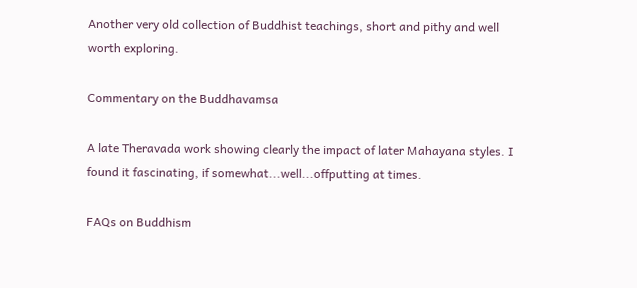Another very old collection of Buddhist teachings, short and pithy and well worth exploring.

Commentary on the Buddhavamsa

A late Theravada work showing clearly the impact of later Mahayana styles. I found it fascinating, if somewhat...well...offputting at times.

FAQs on Buddhism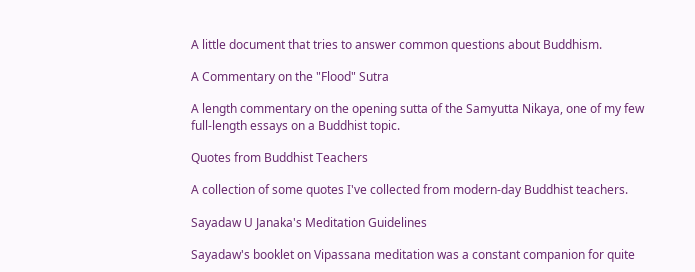A little document that tries to answer common questions about Buddhism.

A Commentary on the "Flood" Sutra

A length commentary on the opening sutta of the Samyutta Nikaya, one of my few full-length essays on a Buddhist topic.

Quotes from Buddhist Teachers

A collection of some quotes I've collected from modern-day Buddhist teachers.

Sayadaw U Janaka's Meditation Guidelines

Sayadaw's booklet on Vipassana meditation was a constant companion for quite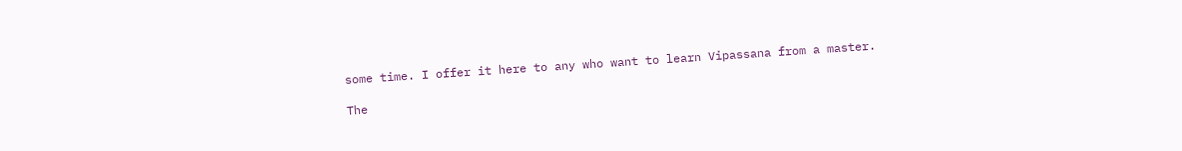some time. I offer it here to any who want to learn Vipassana from a master.

The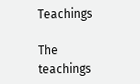Teachings

The teachings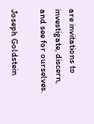are invitations to investigate, discern, and see for ourselves.

Joseph Goldstein